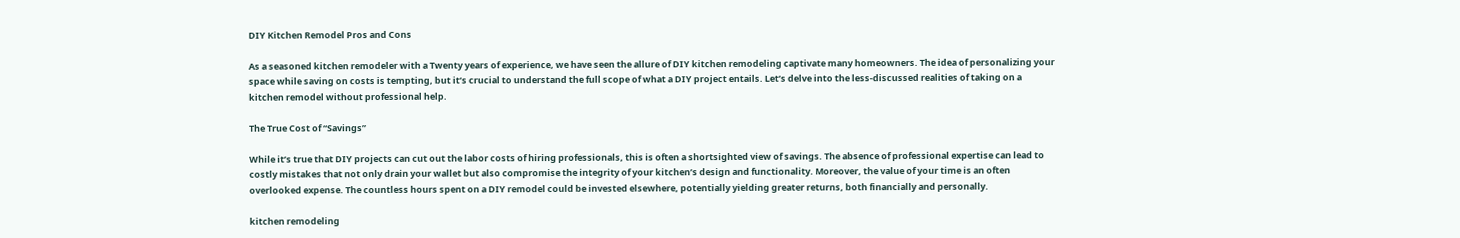DIY Kitchen Remodel Pros and Cons

As a seasoned kitchen remodeler with a Twenty years of experience, we have seen the allure of DIY kitchen remodeling captivate many homeowners. The idea of personalizing your space while saving on costs is tempting, but it’s crucial to understand the full scope of what a DIY project entails. Let’s delve into the less-discussed realities of taking on a kitchen remodel without professional help.

The True Cost of “Savings”

While it’s true that DIY projects can cut out the labor costs of hiring professionals, this is often a shortsighted view of savings. The absence of professional expertise can lead to costly mistakes that not only drain your wallet but also compromise the integrity of your kitchen’s design and functionality. Moreover, the value of your time is an often overlooked expense. The countless hours spent on a DIY remodel could be invested elsewhere, potentially yielding greater returns, both financially and personally.

kitchen remodeling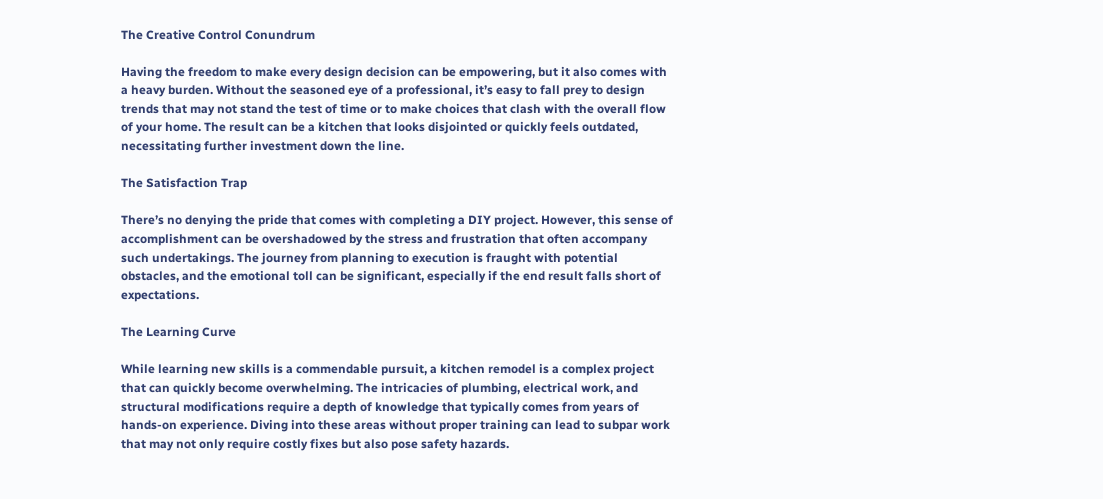The Creative Control Conundrum

Having the freedom to make every design decision can be empowering, but it also comes with a heavy burden. Without the seasoned eye of a professional, it’s easy to fall prey to design trends that may not stand the test of time or to make choices that clash with the overall flow of your home. The result can be a kitchen that looks disjointed or quickly feels outdated, necessitating further investment down the line.

The Satisfaction Trap

There’s no denying the pride that comes with completing a DIY project. However, this sense of accomplishment can be overshadowed by the stress and frustration that often accompany such undertakings. The journey from planning to execution is fraught with potential obstacles, and the emotional toll can be significant, especially if the end result falls short of expectations.

The Learning Curve

While learning new skills is a commendable pursuit, a kitchen remodel is a complex project that can quickly become overwhelming. The intricacies of plumbing, electrical work, and structural modifications require a depth of knowledge that typically comes from years of hands-on experience. Diving into these areas without proper training can lead to subpar work that may not only require costly fixes but also pose safety hazards.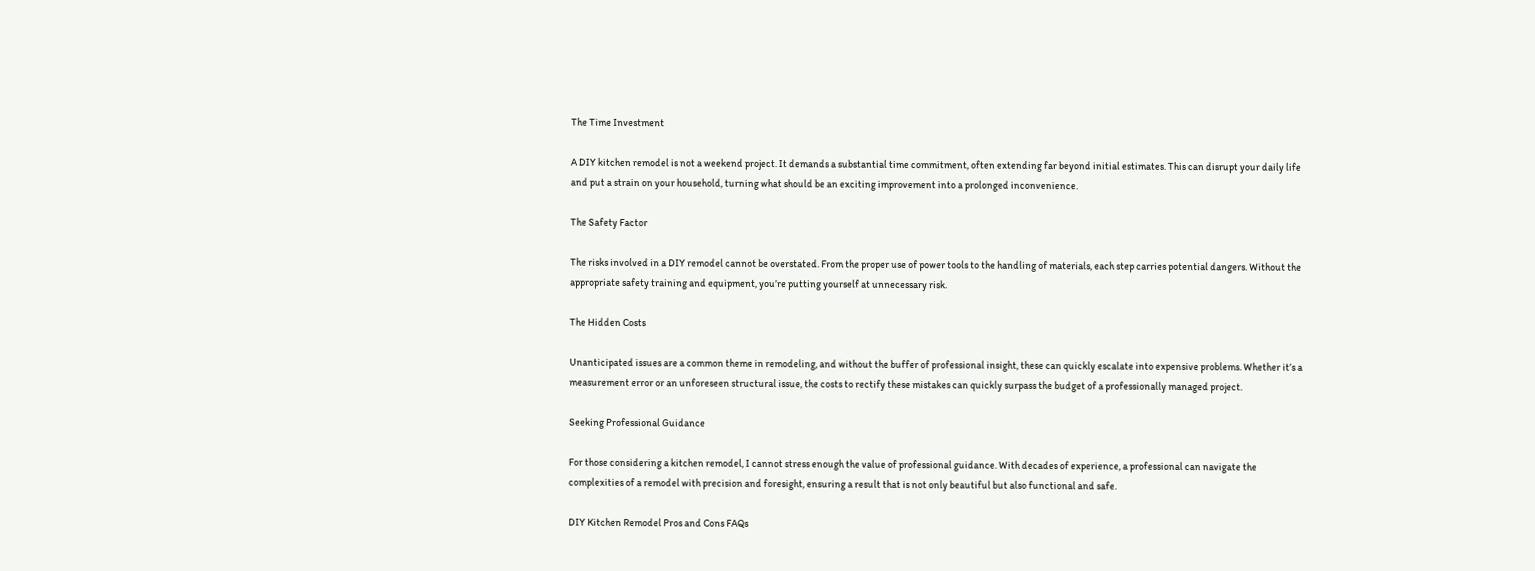The Time Investment

A DIY kitchen remodel is not a weekend project. It demands a substantial time commitment, often extending far beyond initial estimates. This can disrupt your daily life and put a strain on your household, turning what should be an exciting improvement into a prolonged inconvenience.

The Safety Factor

The risks involved in a DIY remodel cannot be overstated. From the proper use of power tools to the handling of materials, each step carries potential dangers. Without the appropriate safety training and equipment, you’re putting yourself at unnecessary risk.

The Hidden Costs

Unanticipated issues are a common theme in remodeling, and without the buffer of professional insight, these can quickly escalate into expensive problems. Whether it’s a measurement error or an unforeseen structural issue, the costs to rectify these mistakes can quickly surpass the budget of a professionally managed project.

Seeking Professional Guidance

For those considering a kitchen remodel, I cannot stress enough the value of professional guidance. With decades of experience, a professional can navigate the complexities of a remodel with precision and foresight, ensuring a result that is not only beautiful but also functional and safe.

DIY Kitchen Remodel Pros and Cons FAQs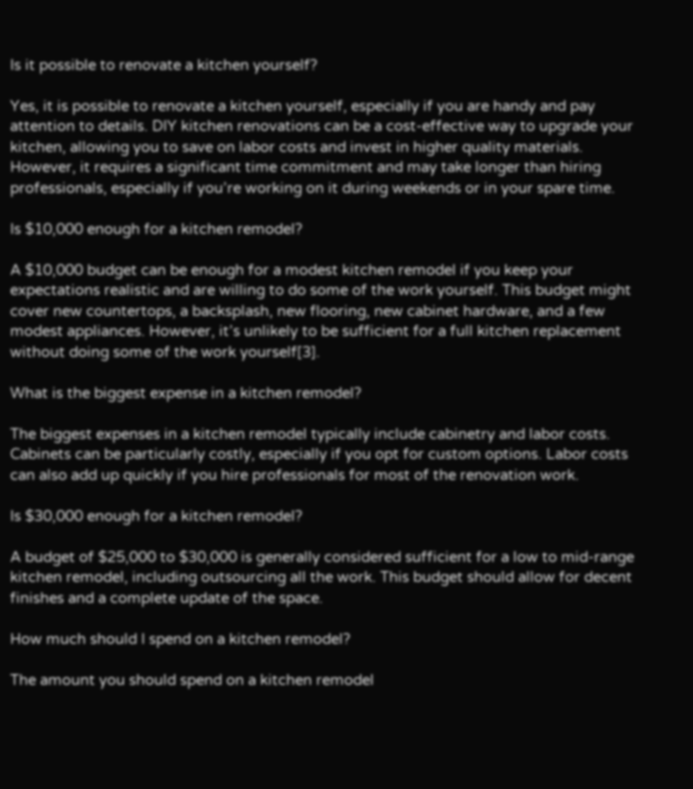Is it possible to renovate a kitchen yourself?

Yes, it is possible to renovate a kitchen yourself, especially if you are handy and pay attention to details. DIY kitchen renovations can be a cost-effective way to upgrade your kitchen, allowing you to save on labor costs and invest in higher quality materials. However, it requires a significant time commitment and may take longer than hiring professionals, especially if you’re working on it during weekends or in your spare time.

Is $10,000 enough for a kitchen remodel?

A $10,000 budget can be enough for a modest kitchen remodel if you keep your expectations realistic and are willing to do some of the work yourself. This budget might cover new countertops, a backsplash, new flooring, new cabinet hardware, and a few modest appliances. However, it’s unlikely to be sufficient for a full kitchen replacement without doing some of the work yourself[3].

What is the biggest expense in a kitchen remodel?

The biggest expenses in a kitchen remodel typically include cabinetry and labor costs. Cabinets can be particularly costly, especially if you opt for custom options. Labor costs can also add up quickly if you hire professionals for most of the renovation work.

Is $30,000 enough for a kitchen remodel?

A budget of $25,000 to $30,000 is generally considered sufficient for a low to mid-range kitchen remodel, including outsourcing all the work. This budget should allow for decent finishes and a complete update of the space.

How much should I spend on a kitchen remodel?

The amount you should spend on a kitchen remodel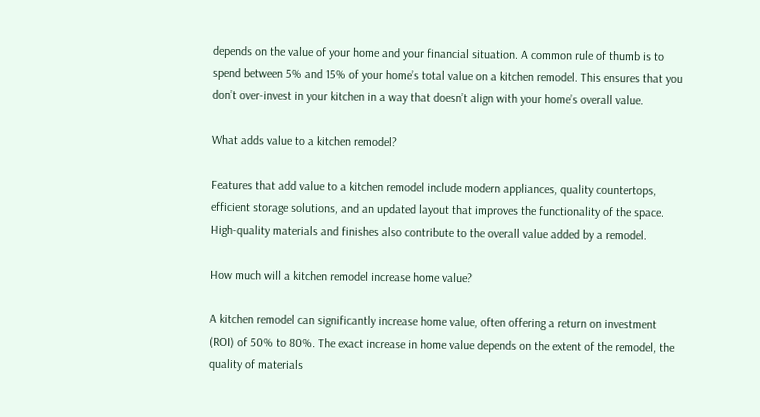depends on the value of your home and your financial situation. A common rule of thumb is to spend between 5% and 15% of your home’s total value on a kitchen remodel. This ensures that you don’t over-invest in your kitchen in a way that doesn’t align with your home’s overall value.

What adds value to a kitchen remodel?

Features that add value to a kitchen remodel include modern appliances, quality countertops, efficient storage solutions, and an updated layout that improves the functionality of the space. High-quality materials and finishes also contribute to the overall value added by a remodel.

How much will a kitchen remodel increase home value?

A kitchen remodel can significantly increase home value, often offering a return on investment (ROI) of 50% to 80%. The exact increase in home value depends on the extent of the remodel, the quality of materials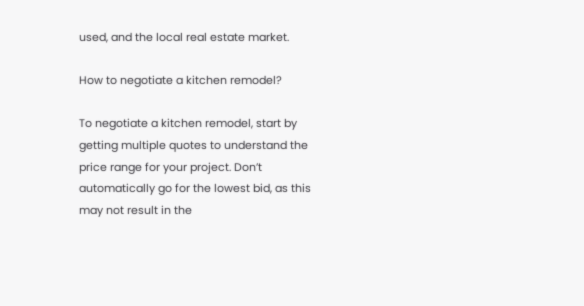used, and the local real estate market.

How to negotiate a kitchen remodel?

To negotiate a kitchen remodel, start by getting multiple quotes to understand the price range for your project. Don’t automatically go for the lowest bid, as this may not result in the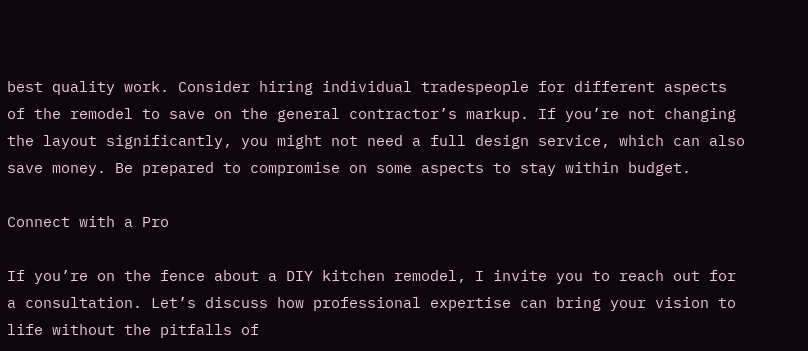best quality work. Consider hiring individual tradespeople for different aspects of the remodel to save on the general contractor’s markup. If you’re not changing the layout significantly, you might not need a full design service, which can also save money. Be prepared to compromise on some aspects to stay within budget.

Connect with a Pro

If you’re on the fence about a DIY kitchen remodel, I invite you to reach out for a consultation. Let’s discuss how professional expertise can bring your vision to life without the pitfalls of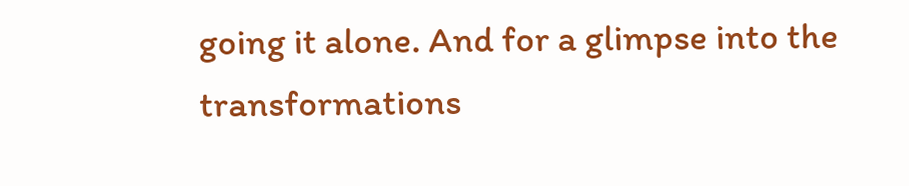going it alone. And for a glimpse into the transformations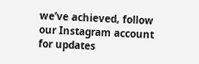we’ve achieved, follow our Instagram account for updates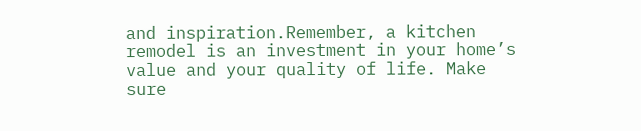and inspiration.Remember, a kitchen remodel is an investment in your home’s value and your quality of life. Make sure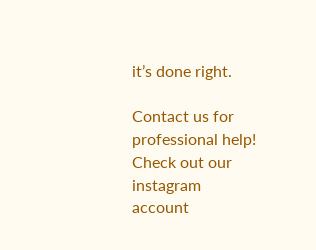it’s done right.

Contact us for professional help! Check out our instagram account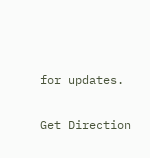for updates.

Get Direction